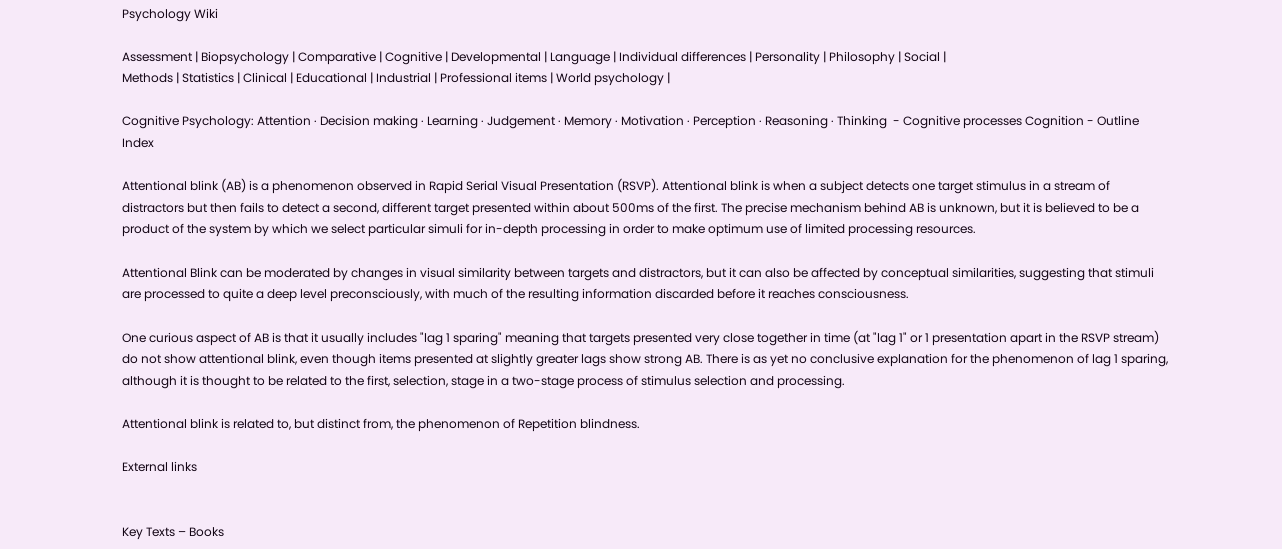Psychology Wiki

Assessment | Biopsychology | Comparative | Cognitive | Developmental | Language | Individual differences | Personality | Philosophy | Social |
Methods | Statistics | Clinical | Educational | Industrial | Professional items | World psychology |

Cognitive Psychology: Attention · Decision making · Learning · Judgement · Memory · Motivation · Perception · Reasoning · Thinking  - Cognitive processes Cognition - Outline Index

Attentional blink (AB) is a phenomenon observed in Rapid Serial Visual Presentation (RSVP). Attentional blink is when a subject detects one target stimulus in a stream of distractors but then fails to detect a second, different target presented within about 500ms of the first. The precise mechanism behind AB is unknown, but it is believed to be a product of the system by which we select particular simuli for in-depth processing in order to make optimum use of limited processing resources.

Attentional Blink can be moderated by changes in visual similarity between targets and distractors, but it can also be affected by conceptual similarities, suggesting that stimuli are processed to quite a deep level preconsciously, with much of the resulting information discarded before it reaches consciousness.

One curious aspect of AB is that it usually includes "lag 1 sparing" meaning that targets presented very close together in time (at "lag 1" or 1 presentation apart in the RSVP stream) do not show attentional blink, even though items presented at slightly greater lags show strong AB. There is as yet no conclusive explanation for the phenomenon of lag 1 sparing, although it is thought to be related to the first, selection, stage in a two-stage process of stimulus selection and processing.

Attentional blink is related to, but distinct from, the phenomenon of Repetition blindness.

External links


Key Texts – Books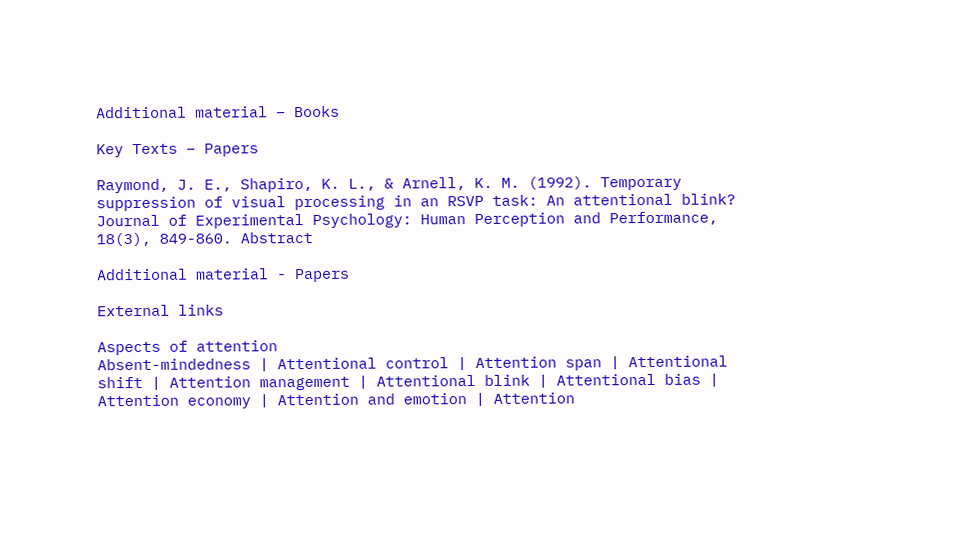Additional material – Books

Key Texts – Papers

Raymond, J. E., Shapiro, K. L., & Arnell, K. M. (1992). Temporary suppression of visual processing in an RSVP task: An attentional blink? Journal of Experimental Psychology: Human Perception and Performance, 18(3), 849-860. Abstract

Additional material - Papers

External links

Aspects of attention
Absent-mindedness | Attentional control | Attention span | Attentional shift | Attention management | Attentional blink | Attentional bias | Attention economy | Attention and emotion | Attention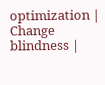optimization | Change blindness |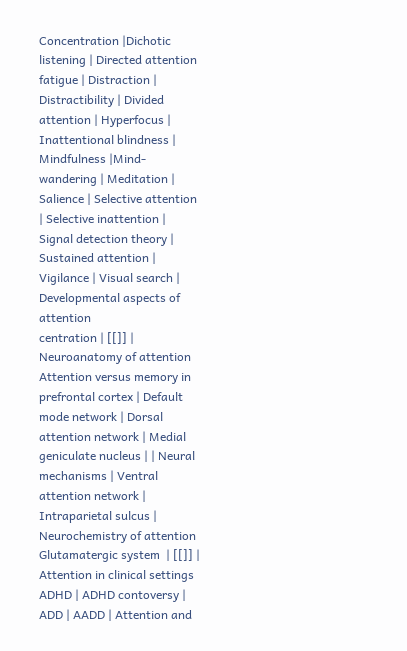Concentration |Dichotic listening | Directed attention fatigue | Distraction | Distractibility | Divided attention | Hyperfocus | Inattentional blindness | Mindfulness |Mind-wandering | Meditation | Salience | Selective attention | Selective inattention | Signal detection theory | Sustained attention | Vigilance | Visual search |
Developmental aspects of attention
centration | [[]] |
Neuroanatomy of attention
Attention versus memory in prefrontal cortex | Default mode network | Dorsal attention network | Medial geniculate nucleus | | Neural mechanisms | Ventral attention network | Intraparietal sulcus |
Neurochemistry of attention
Glutamatergic system  | [[]] |
Attention in clinical settings
ADHD | ADHD contoversy | ADD | AADD | Attention and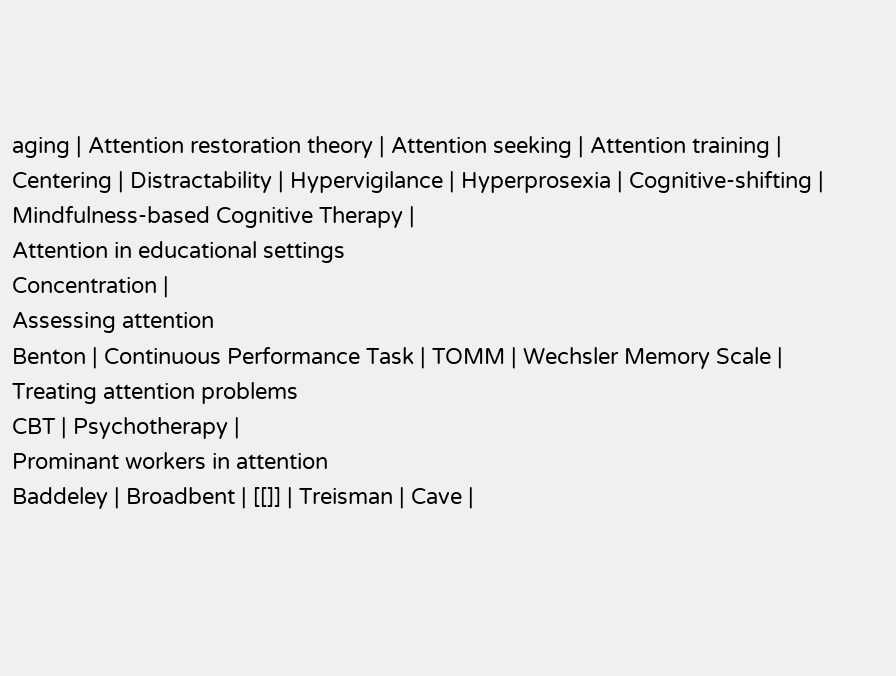aging | Attention restoration theory | Attention seeking | Attention training | Centering | Distractability | Hypervigilance | Hyperprosexia | Cognitive-shifting | Mindfulness-based Cognitive Therapy |
Attention in educational settings
Concentration |
Assessing attention
Benton | Continuous Performance Task | TOMM | Wechsler Memory Scale |
Treating attention problems
CBT | Psychotherapy |
Prominant workers in attention
Baddeley | Broadbent | [[]] | Treisman | Cave |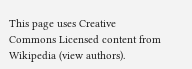This page uses Creative Commons Licensed content from Wikipedia (view authors).